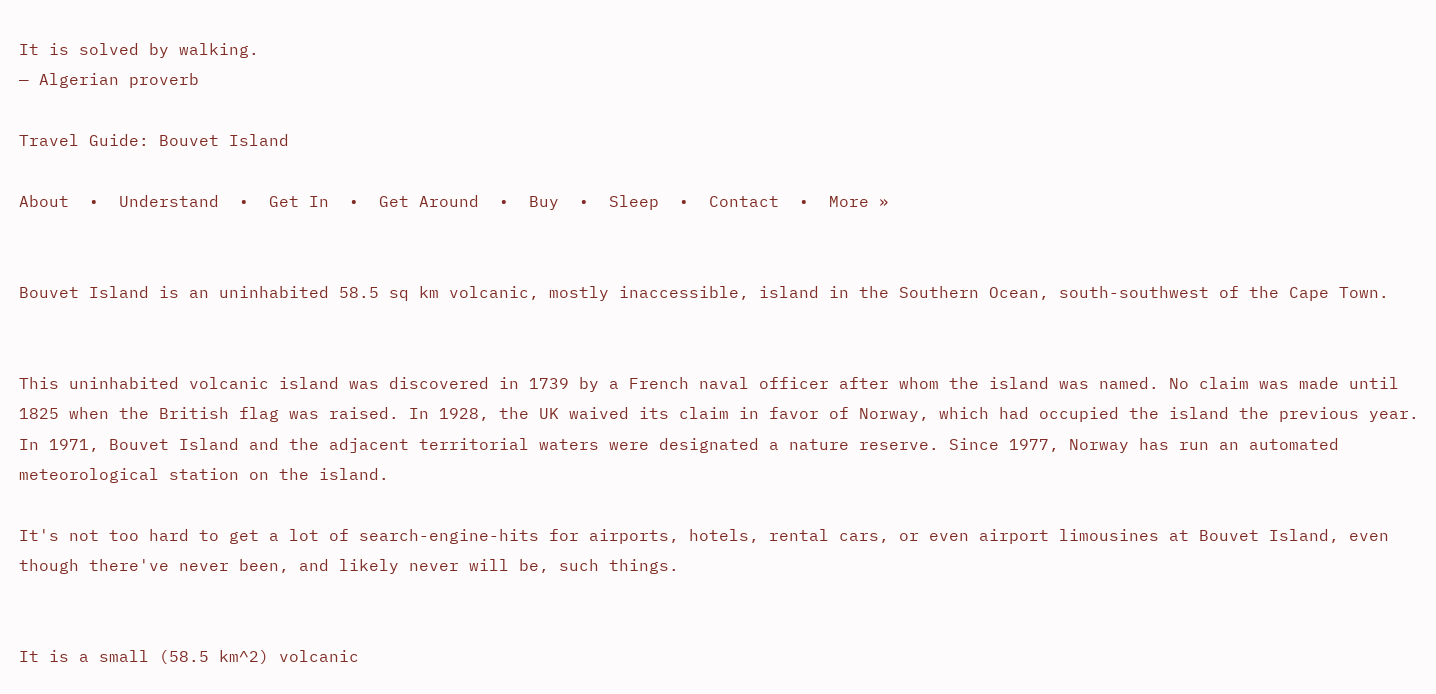It is solved by walking.
— Algerian proverb

Travel Guide: Bouvet Island

About  •  Understand  •  Get In  •  Get Around  •  Buy  •  Sleep  •  Contact  •  More »


Bouvet Island is an uninhabited 58.5 sq km volcanic, mostly inaccessible, island in the Southern Ocean, south-southwest of the Cape Town.


This uninhabited volcanic island was discovered in 1739 by a French naval officer after whom the island was named. No claim was made until 1825 when the British flag was raised. In 1928, the UK waived its claim in favor of Norway, which had occupied the island the previous year. In 1971, Bouvet Island and the adjacent territorial waters were designated a nature reserve. Since 1977, Norway has run an automated meteorological station on the island.

It's not too hard to get a lot of search-engine-hits for airports, hotels, rental cars, or even airport limousines at Bouvet Island, even though there've never been, and likely never will be, such things.


It is a small (58.5 km^2) volcanic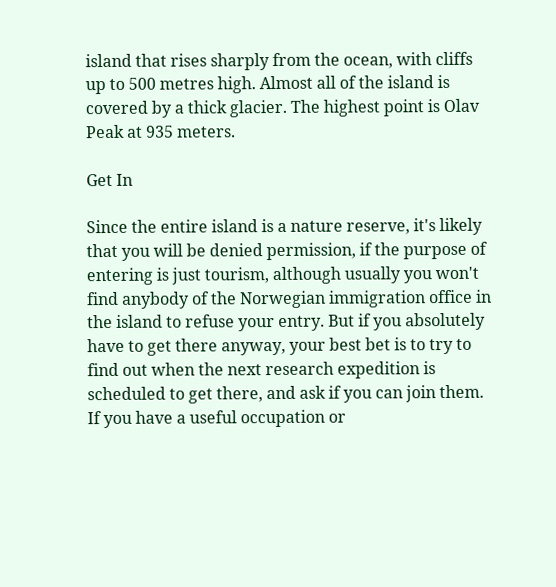island that rises sharply from the ocean, with cliffs up to 500 metres high. Almost all of the island is covered by a thick glacier. The highest point is Olav Peak at 935 meters.

Get In

Since the entire island is a nature reserve, it's likely that you will be denied permission, if the purpose of entering is just tourism, although usually you won't find anybody of the Norwegian immigration office in the island to refuse your entry. But if you absolutely have to get there anyway, your best bet is to try to find out when the next research expedition is scheduled to get there, and ask if you can join them. If you have a useful occupation or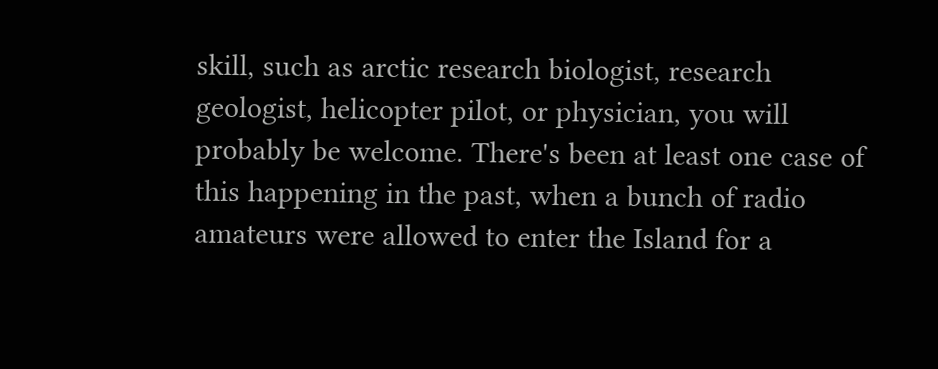skill, such as arctic research biologist, research geologist, helicopter pilot, or physician, you will probably be welcome. There's been at least one case of this happening in the past, when a bunch of radio amateurs were allowed to enter the Island for a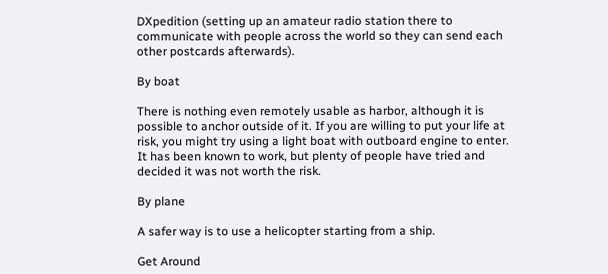DXpedition (setting up an amateur radio station there to communicate with people across the world so they can send each other postcards afterwards).

By boat

There is nothing even remotely usable as harbor, although it is possible to anchor outside of it. If you are willing to put your life at risk, you might try using a light boat with outboard engine to enter. It has been known to work, but plenty of people have tried and decided it was not worth the risk.

By plane

A safer way is to use a helicopter starting from a ship.

Get Around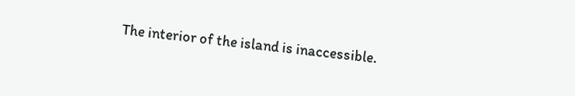The interior of the island is inaccessible.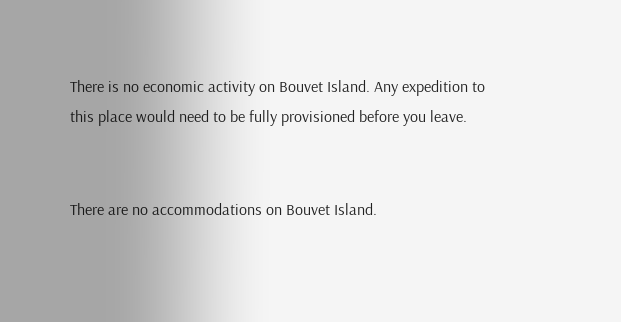There is no economic activity on Bouvet Island. Any expedition to this place would need to be fully provisioned before you leave.


There are no accommodations on Bouvet Island.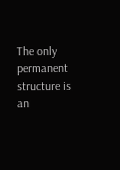The only permanent structure is an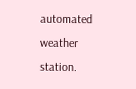automated weather station.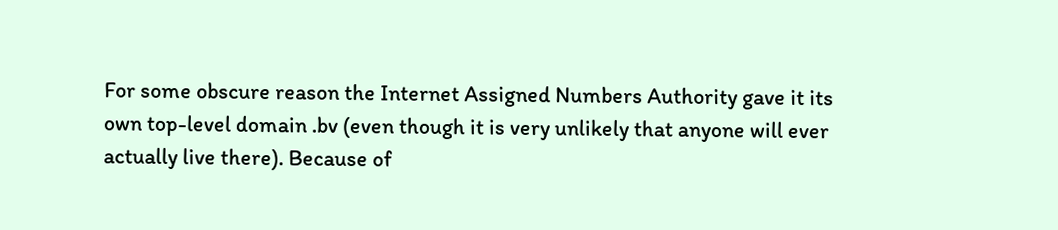For some obscure reason the Internet Assigned Numbers Authority gave it its own top-level domain .bv (even though it is very unlikely that anyone will ever actually live there). Because of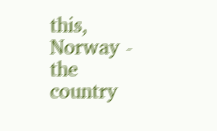this, Norway - the country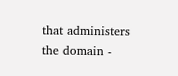that administers the domain -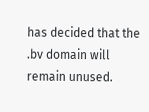has decided that the .bv domain will remain unused.